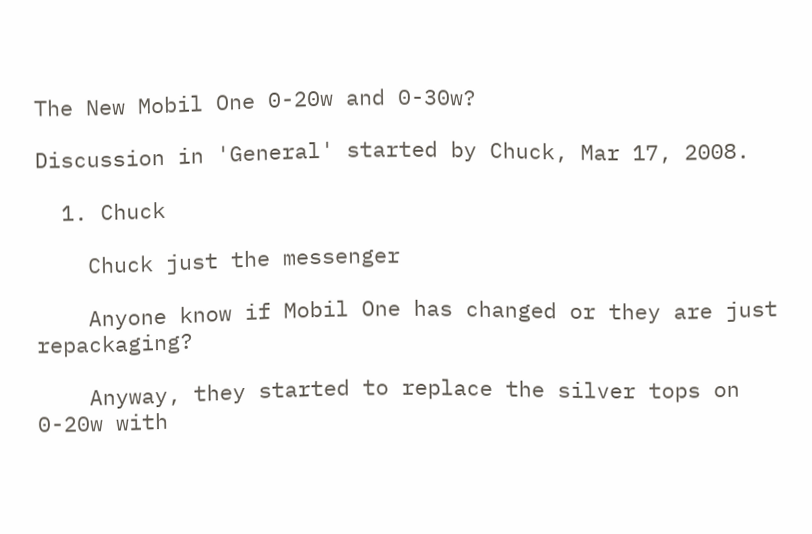The New Mobil One 0-20w and 0-30w?

Discussion in 'General' started by Chuck, Mar 17, 2008.

  1. Chuck

    Chuck just the messenger

    Anyone know if Mobil One has changed or they are just repackaging?

    Anyway, they started to replace the silver tops on 0-20w with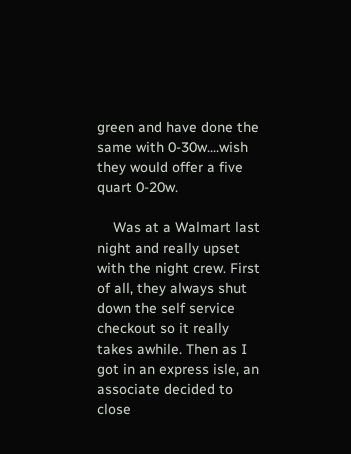green and have done the same with 0-30w....wish they would offer a five quart 0-20w.

    Was at a Walmart last night and really upset with the night crew. First of all, they always shut down the self service checkout so it really takes awhile. Then as I got in an express isle, an associate decided to close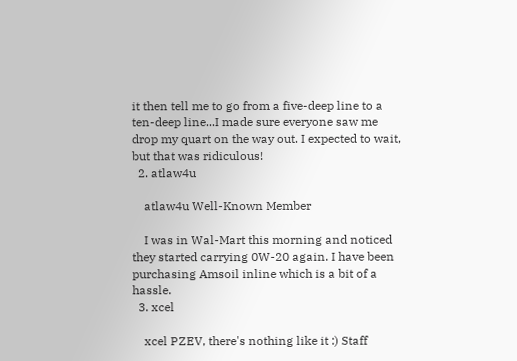it then tell me to go from a five-deep line to a ten-deep line...I made sure everyone saw me drop my quart on the way out. I expected to wait, but that was ridiculous!
  2. atlaw4u

    atlaw4u Well-Known Member

    I was in Wal-Mart this morning and noticed they started carrying 0W-20 again. I have been purchasing Amsoil inline which is a bit of a hassle.
  3. xcel

    xcel PZEV, there's nothing like it :) Staff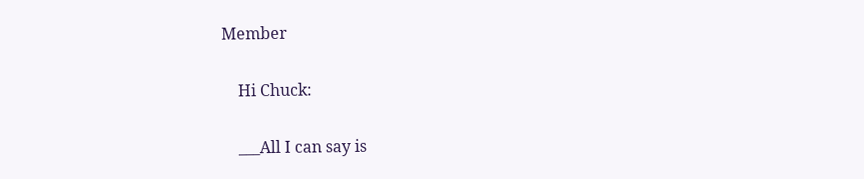Member

    Hi Chuck:

    ___All I can say is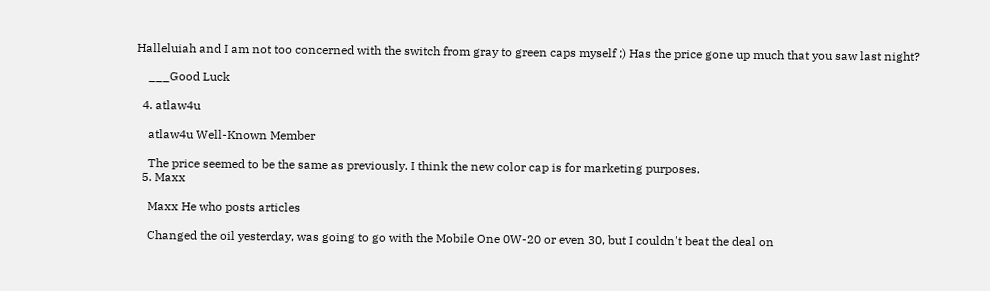Halleluiah and I am not too concerned with the switch from gray to green caps myself ;) Has the price gone up much that you saw last night?

    ___Good Luck

  4. atlaw4u

    atlaw4u Well-Known Member

    The price seemed to be the same as previously. I think the new color cap is for marketing purposes.
  5. Maxx

    Maxx He who posts articles

    Changed the oil yesterday, was going to go with the Mobile One 0W-20 or even 30, but I couldn't beat the deal on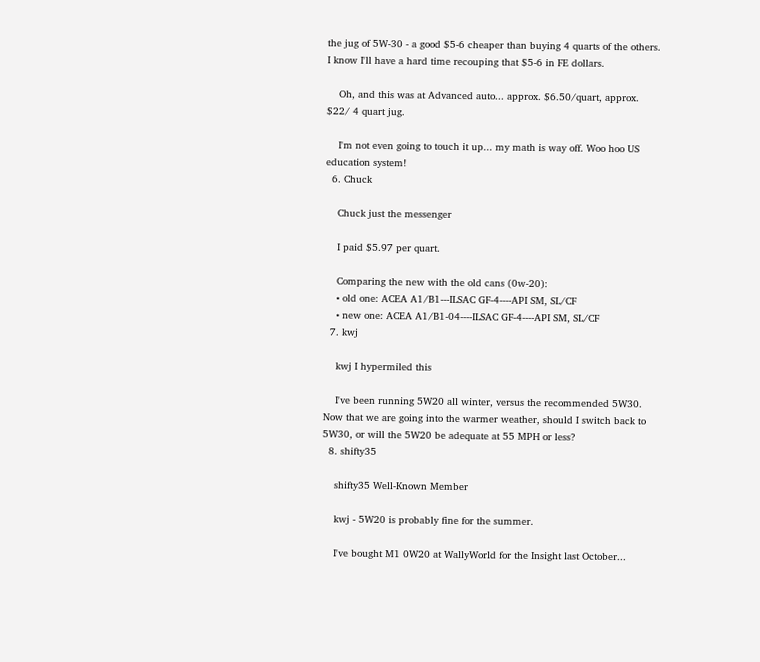the jug of 5W-30 - a good $5-6 cheaper than buying 4 quarts of the others. I know I'll have a hard time recouping that $5-6 in FE dollars.

    Oh, and this was at Advanced auto... approx. $6.50/quart, approx. $22/ 4 quart jug.

    I'm not even going to touch it up... my math is way off. Woo hoo US education system!
  6. Chuck

    Chuck just the messenger

    I paid $5.97 per quart.

    Comparing the new with the old cans (0w-20):
    • old one: ACEA A1/B1---ILSAC GF-4----API SM, SL/CF
    • new one: ACEA A1/B1-04----ILSAC GF-4----API SM, SL/CF
  7. kwj

    kwj I hypermiled this

    I've been running 5W20 all winter, versus the recommended 5W30. Now that we are going into the warmer weather, should I switch back to 5W30, or will the 5W20 be adequate at 55 MPH or less?
  8. shifty35

    shifty35 Well-Known Member

    kwj - 5W20 is probably fine for the summer.

    I've bought M1 0W20 at WallyWorld for the Insight last October...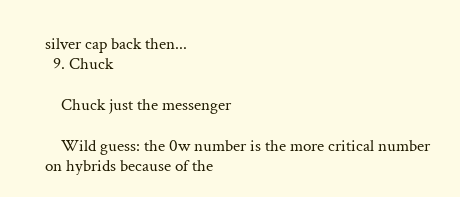silver cap back then...
  9. Chuck

    Chuck just the messenger

    Wild guess: the 0w number is the more critical number on hybrids because of the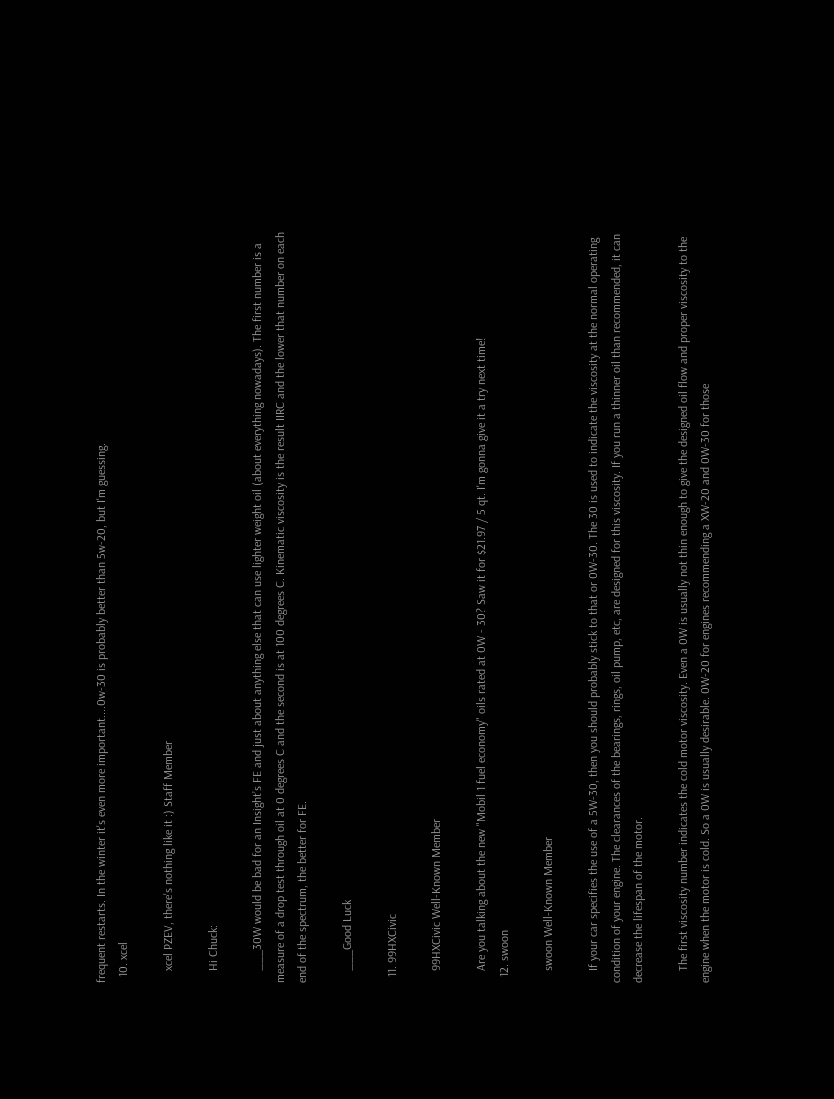frequent restarts. In the winter it's even more important....0w-30 is probably better than 5w-20, but I'm guessing.
  10. xcel

    xcel PZEV, there's nothing like it :) Staff Member

    Hi Chuck:

    ___30W would be bad for an Insight’s FE and just about anything else that can use lighter weight oil (about everything nowadays). The first number is a measure of a drop test through oil at 0 degrees C and the second is at 100 degrees C. Kinematic viscosity is the result IIRC and the lower that number on each end of the spectrum, the better for FE.

    ___Good Luck

  11. 99HXCivic

    99HXCivic Well-Known Member

    Are you talking about the new "Mobil 1 fuel economy" oils rated at 0W - 30? Saw it for $21.97 / 5 qt. I'm gonna give it a try next time!
  12. swoon

    swoon Well-Known Member

    If your car specifies the use of a 5W-30, then you should probably stick to that or 0W-30. The 30 is used to indicate the viscosity at the normal operating condition of your engine. The clearances of the bearings, rings, oil pump, etc, are designed for this viscosity. If you run a thinner oil than recommended, it can decrease the lifespan of the motor.

    The first viscosity number indicates the cold motor viscosity. Even a 0W is usually not thin enough to give the designed oil flow and proper viscosity to the engine when the motor is cold. So a 0W is usually desirable. 0W-20 for engines recommending a XW-20 and 0W-30 for those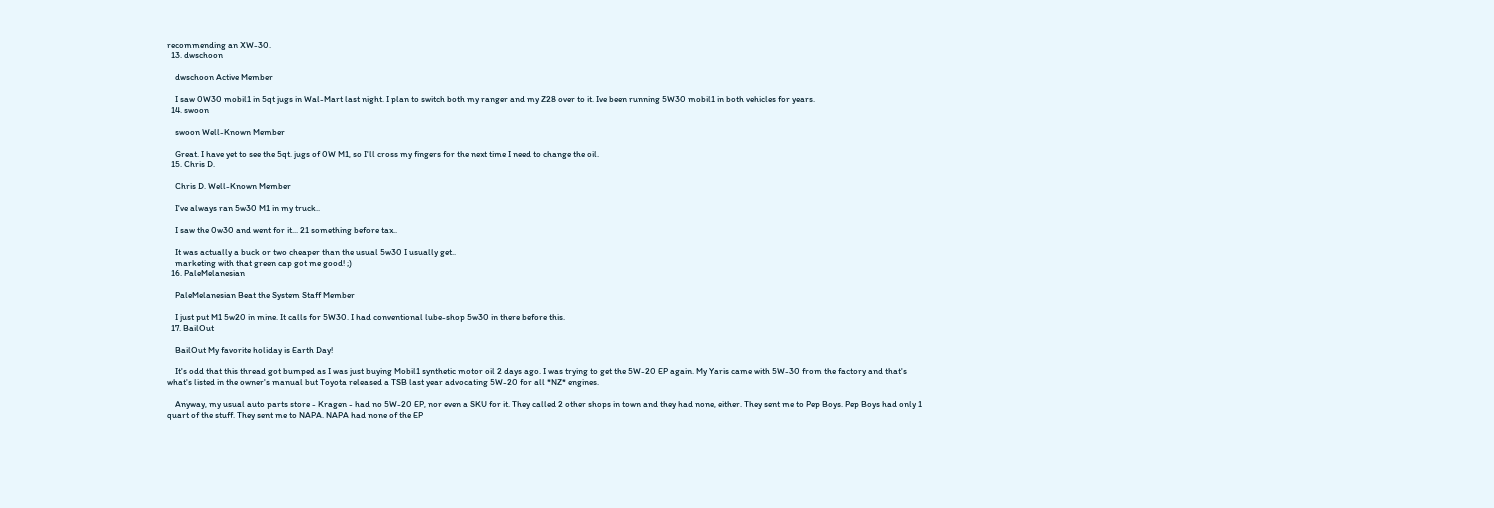recommending an XW-30.
  13. dwschoon

    dwschoon Active Member

    I saw 0W30 mobil1 in 5qt jugs in Wal-Mart last night. I plan to switch both my ranger and my Z28 over to it. Ive been running 5W30 mobil1 in both vehicles for years.
  14. swoon

    swoon Well-Known Member

    Great. I have yet to see the 5qt. jugs of 0W M1, so I'll cross my fingers for the next time I need to change the oil.
  15. Chris D.

    Chris D. Well-Known Member

    I've always ran 5w30 M1 in my truck..

    I saw the 0w30 and went for it... 21 something before tax..

    It was actually a buck or two cheaper than the usual 5w30 I usually get..
    marketing with that green cap got me good! ;)
  16. PaleMelanesian

    PaleMelanesian Beat the System Staff Member

    I just put M1 5w20 in mine. It calls for 5W30. I had conventional lube-shop 5w30 in there before this.
  17. BailOut

    BailOut My favorite holiday is Earth Day!

    It's odd that this thread got bumped as I was just buying Mobil1 synthetic motor oil 2 days ago. I was trying to get the 5W-20 EP again. My Yaris came with 5W-30 from the factory and that's what's listed in the owner's manual but Toyota released a TSB last year advocating 5W-20 for all *NZ* engines.

    Anyway, my usual auto parts store - Kragen - had no 5W-20 EP, nor even a SKU for it. They called 2 other shops in town and they had none, either. They sent me to Pep Boys. Pep Boys had only 1 quart of the stuff. They sent me to NAPA. NAPA had none of the EP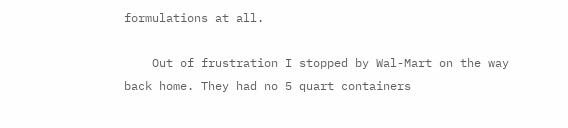formulations at all.

    Out of frustration I stopped by Wal-Mart on the way back home. They had no 5 quart containers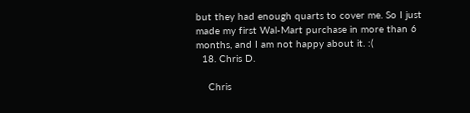but they had enough quarts to cover me. So I just made my first Wal-Mart purchase in more than 6 months, and I am not happy about it. :(
  18. Chris D.

    Chris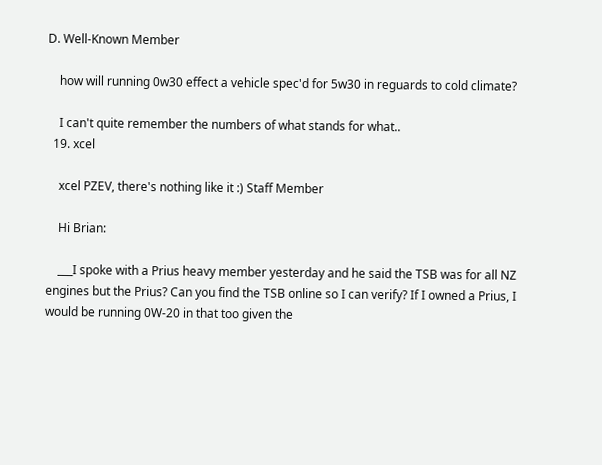D. Well-Known Member

    how will running 0w30 effect a vehicle spec'd for 5w30 in reguards to cold climate?

    I can't quite remember the numbers of what stands for what..
  19. xcel

    xcel PZEV, there's nothing like it :) Staff Member

    Hi Brian:

    ___I spoke with a Prius heavy member yesterday and he said the TSB was for all NZ engines but the Prius? Can you find the TSB online so I can verify? If I owned a Prius, I would be running 0W-20 in that too given the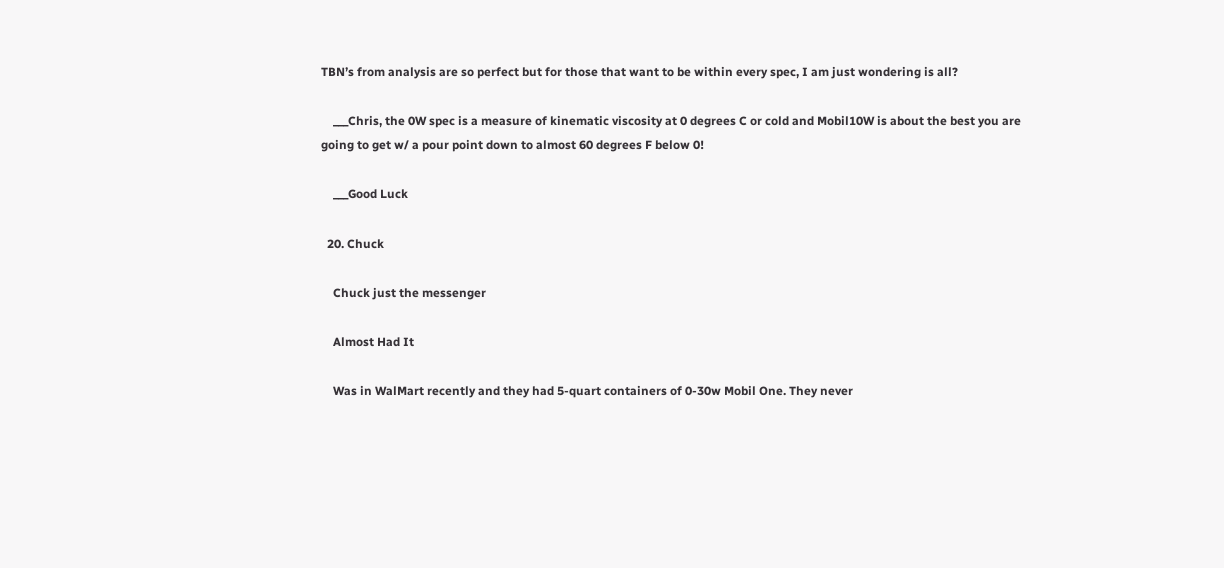TBN’s from analysis are so perfect but for those that want to be within every spec, I am just wondering is all?

    ___Chris, the 0W spec is a measure of kinematic viscosity at 0 degrees C or cold and Mobil10W is about the best you are going to get w/ a pour point down to almost 60 degrees F below 0!

    ___Good Luck

  20. Chuck

    Chuck just the messenger

    Almost Had It

    Was in WalMart recently and they had 5-quart containers of 0-30w Mobil One. They never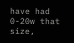have had 0-20w that size,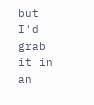but I'd grab it in an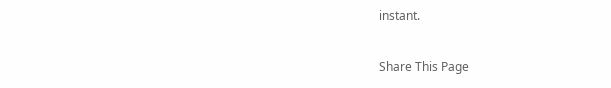instant.

Share This Page